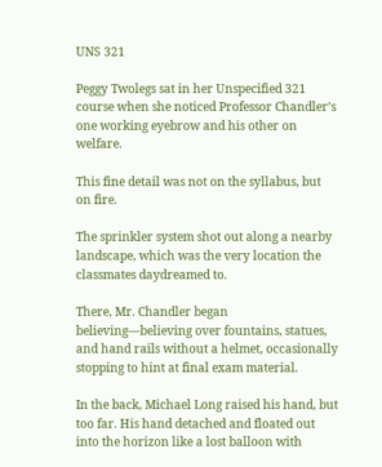UNS 321

Peggy Twolegs sat in her Unspecified 321 course when she noticed Professor Chandler’s one working eyebrow and his other on welfare.

This fine detail was not on the syllabus, but on fire.

The sprinkler system shot out along a nearby landscape, which was the very location the classmates daydreamed to.

There, Mr. Chandler began believing—believing over fountains, statues, and hand rails without a helmet, occasionally stopping to hint at final exam material.

In the back, Michael Long raised his hand, but too far. His hand detached and floated out into the horizon like a lost balloon with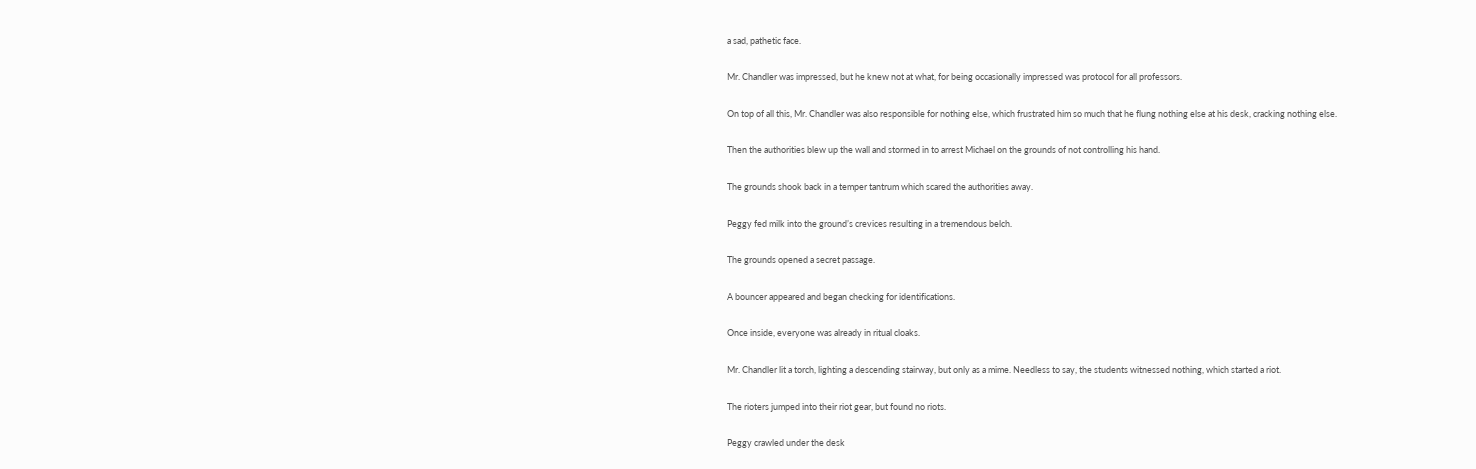a sad, pathetic face.

Mr. Chandler was impressed, but he knew not at what, for being occasionally impressed was protocol for all professors.

On top of all this, Mr. Chandler was also responsible for nothing else, which frustrated him so much that he flung nothing else at his desk, cracking nothing else.

Then the authorities blew up the wall and stormed in to arrest Michael on the grounds of not controlling his hand.

The grounds shook back in a temper tantrum which scared the authorities away.

Peggy fed milk into the ground’s crevices resulting in a tremendous belch.

The grounds opened a secret passage.

A bouncer appeared and began checking for identifications.

Once inside, everyone was already in ritual cloaks.

Mr. Chandler lit a torch, lighting a descending stairway, but only as a mime. Needless to say, the students witnessed nothing, which started a riot.

The rioters jumped into their riot gear, but found no riots.

Peggy crawled under the desk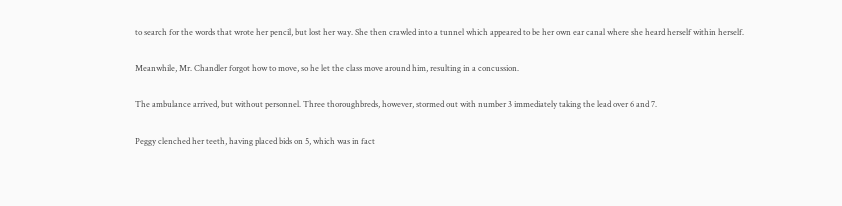to search for the words that wrote her pencil, but lost her way. She then crawled into a tunnel which appeared to be her own ear canal where she heard herself within herself.

Meanwhile, Mr. Chandler forgot how to move, so he let the class move around him, resulting in a concussion.

The ambulance arrived, but without personnel. Three thoroughbreds, however, stormed out with number 3 immediately taking the lead over 6 and 7.

Peggy clenched her teeth, having placed bids on 5, which was in fact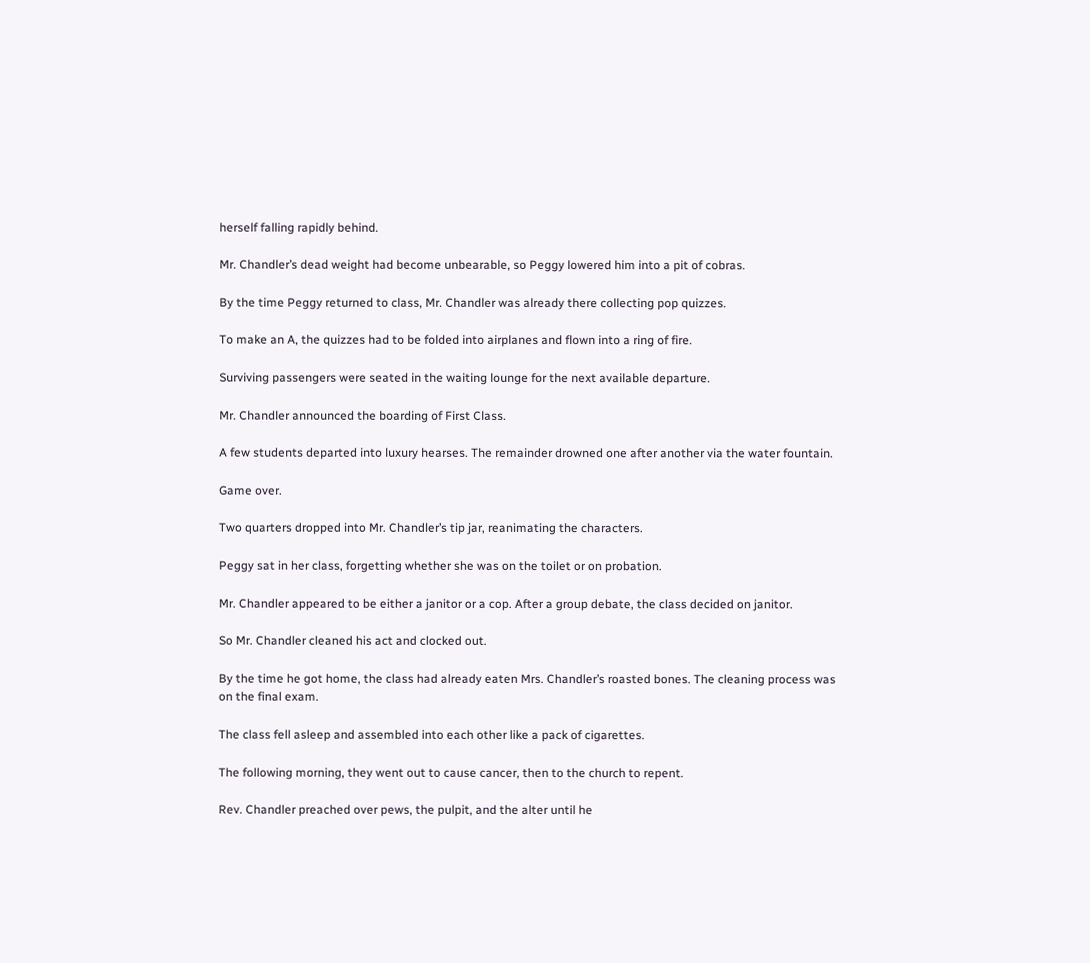herself falling rapidly behind.

Mr. Chandler’s dead weight had become unbearable, so Peggy lowered him into a pit of cobras.

By the time Peggy returned to class, Mr. Chandler was already there collecting pop quizzes.

To make an A, the quizzes had to be folded into airplanes and flown into a ring of fire.

Surviving passengers were seated in the waiting lounge for the next available departure.

Mr. Chandler announced the boarding of First Class.

A few students departed into luxury hearses. The remainder drowned one after another via the water fountain.

Game over.

Two quarters dropped into Mr. Chandler’s tip jar, reanimating the characters.

Peggy sat in her class, forgetting whether she was on the toilet or on probation.

Mr. Chandler appeared to be either a janitor or a cop. After a group debate, the class decided on janitor.

So Mr. Chandler cleaned his act and clocked out.

By the time he got home, the class had already eaten Mrs. Chandler’s roasted bones. The cleaning process was on the final exam.

The class fell asleep and assembled into each other like a pack of cigarettes.

The following morning, they went out to cause cancer, then to the church to repent.

Rev. Chandler preached over pews, the pulpit, and the alter until he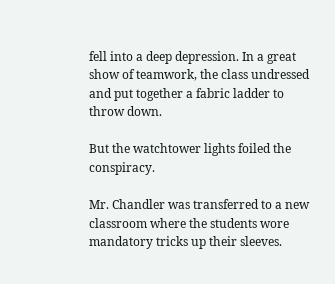fell into a deep depression. In a great show of teamwork, the class undressed and put together a fabric ladder to throw down.

But the watchtower lights foiled the conspiracy.

Mr. Chandler was transferred to a new classroom where the students wore mandatory tricks up their sleeves.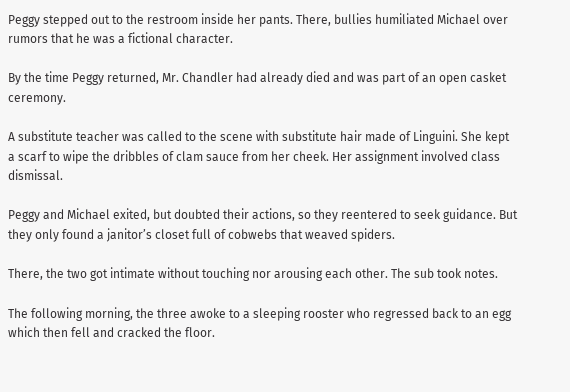Peggy stepped out to the restroom inside her pants. There, bullies humiliated Michael over rumors that he was a fictional character.

By the time Peggy returned, Mr. Chandler had already died and was part of an open casket ceremony.

A substitute teacher was called to the scene with substitute hair made of Linguini. She kept a scarf to wipe the dribbles of clam sauce from her cheek. Her assignment involved class dismissal.

Peggy and Michael exited, but doubted their actions, so they reentered to seek guidance. But they only found a janitor’s closet full of cobwebs that weaved spiders.

There, the two got intimate without touching nor arousing each other. The sub took notes.

The following morning, the three awoke to a sleeping rooster who regressed back to an egg which then fell and cracked the floor.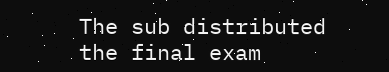The sub distributed the final exam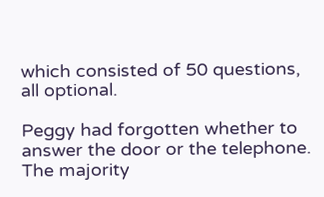which consisted of 50 questions, all optional.

Peggy had forgotten whether to answer the door or the telephone. The majority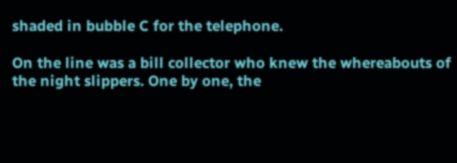shaded in bubble C for the telephone.

On the line was a bill collector who knew the whereabouts of the night slippers. One by one, the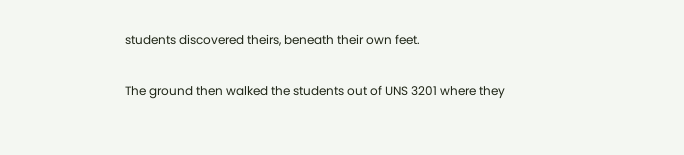students discovered theirs, beneath their own feet.

The ground then walked the students out of UNS 3201 where they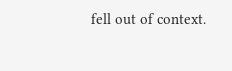fell out of context.